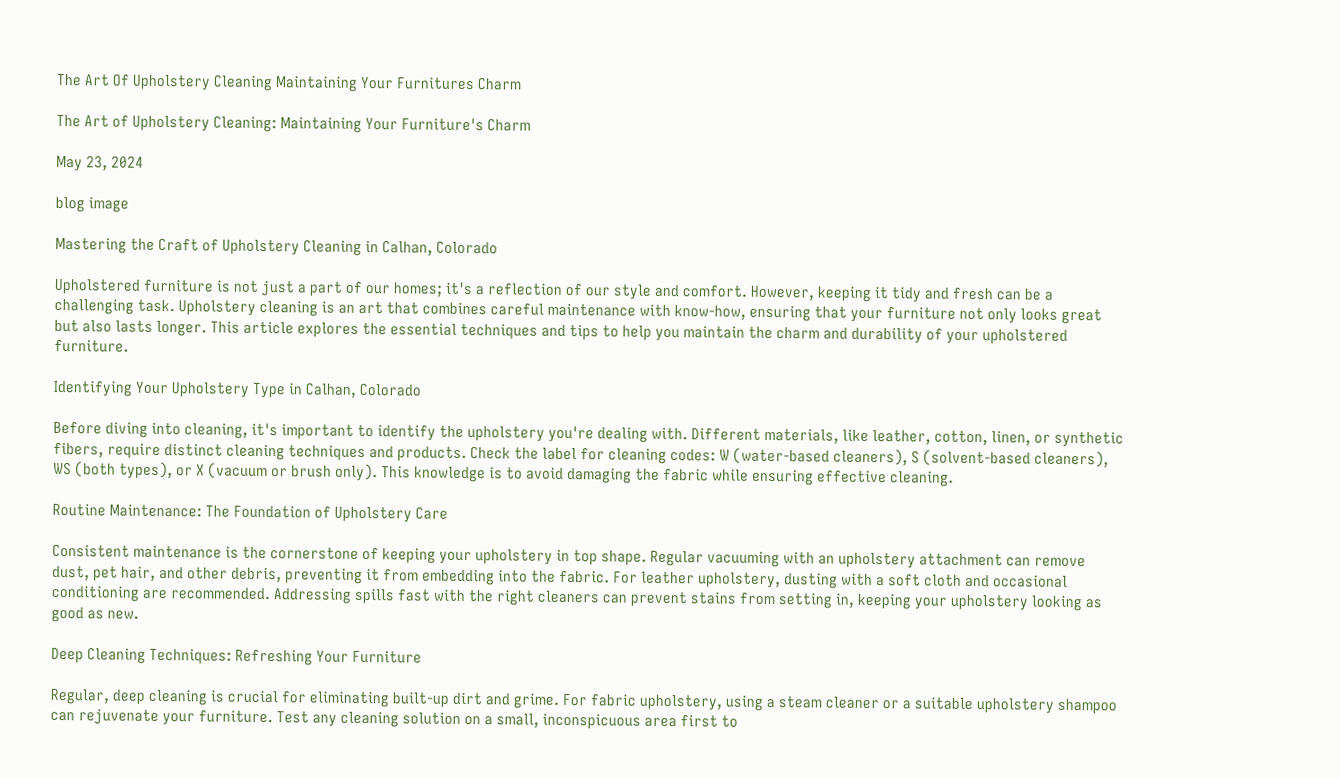The Art Of Upholstery Cleaning Maintaining Your Furnitures Charm

The Art of Upholstery Cleaning: Maintaining Your Furniture's Charm

May 23, 2024

blog image

Mastering the Craft of Upholstery Cleaning in Calhan, Colorado

Upholstered furniture is not just a part of our homes; it's a reflection of our style and comfort. However, keeping it tidy and fresh can be a challenging task. Upholstery cleaning is an art that combines careful maintenance with know-how, ensuring that your furniture not only looks great but also lasts longer. This article explores the essential techniques and tips to help you maintain the charm and durability of your upholstered furniture.

Identifying Your Upholstery Type in Calhan, Colorado

Before diving into cleaning, it's important to identify the upholstery you're dealing with. Different materials, like leather, cotton, linen, or synthetic fibers, require distinct cleaning techniques and products. Check the label for cleaning codes: W (water-based cleaners), S (solvent-based cleaners), WS (both types), or X (vacuum or brush only). This knowledge is to avoid damaging the fabric while ensuring effective cleaning.

Routine Maintenance: The Foundation of Upholstery Care

Consistent maintenance is the cornerstone of keeping your upholstery in top shape. Regular vacuuming with an upholstery attachment can remove dust, pet hair, and other debris, preventing it from embedding into the fabric. For leather upholstery, dusting with a soft cloth and occasional conditioning are recommended. Addressing spills fast with the right cleaners can prevent stains from setting in, keeping your upholstery looking as good as new.

Deep Cleaning Techniques: Refreshing Your Furniture

Regular, deep cleaning is crucial for eliminating built-up dirt and grime. For fabric upholstery, using a steam cleaner or a suitable upholstery shampoo can rejuvenate your furniture. Test any cleaning solution on a small, inconspicuous area first to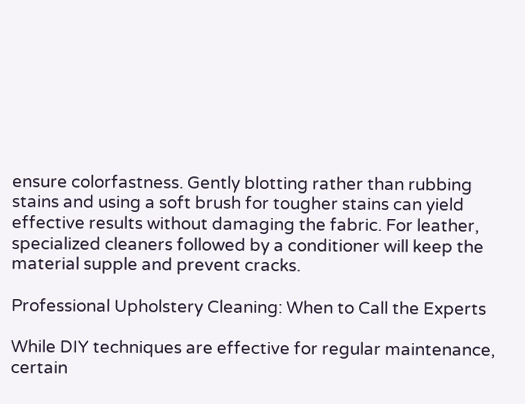ensure colorfastness. Gently blotting rather than rubbing stains and using a soft brush for tougher stains can yield effective results without damaging the fabric. For leather, specialized cleaners followed by a conditioner will keep the material supple and prevent cracks.

Professional Upholstery Cleaning: When to Call the Experts

While DIY techniques are effective for regular maintenance, certain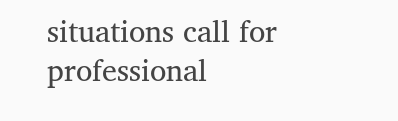situations call for professional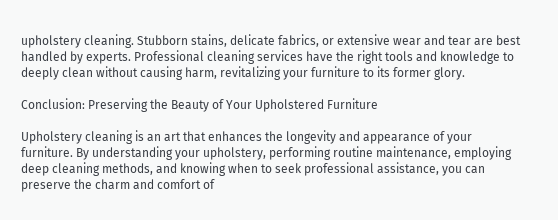upholstery cleaning. Stubborn stains, delicate fabrics, or extensive wear and tear are best handled by experts. Professional cleaning services have the right tools and knowledge to deeply clean without causing harm, revitalizing your furniture to its former glory.

Conclusion: Preserving the Beauty of Your Upholstered Furniture

Upholstery cleaning is an art that enhances the longevity and appearance of your furniture. By understanding your upholstery, performing routine maintenance, employing deep cleaning methods, and knowing when to seek professional assistance, you can preserve the charm and comfort of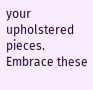your upholstered pieces. Embrace these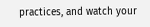practices, and watch your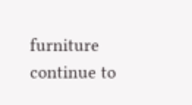furniture continue to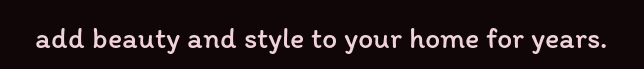add beauty and style to your home for years.